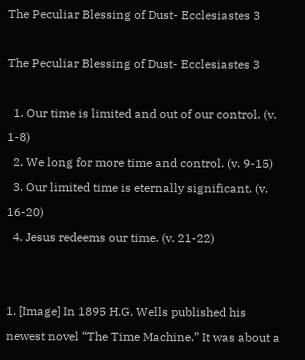The Peculiar Blessing of Dust- Ecclesiastes 3

The Peculiar Blessing of Dust- Ecclesiastes 3

  1. Our time is limited and out of our control. (v. 1-8)
  2. We long for more time and control. (v. 9-15)
  3. Our limited time is eternally significant. (v. 16-20)
  4. Jesus redeems our time. (v. 21-22)


1. [Image] In 1895 H.G. Wells published his newest novel “The Time Machine.” It was about a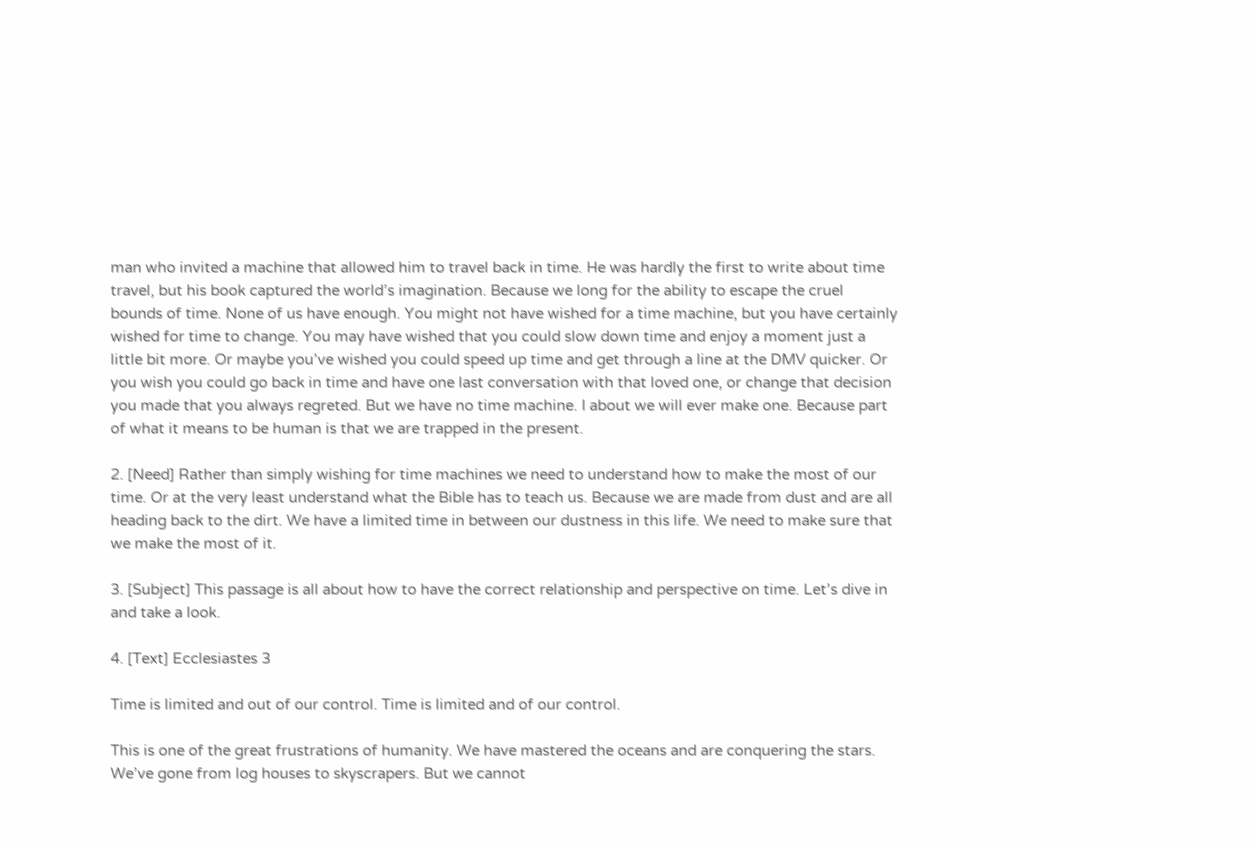man who invited a machine that allowed him to travel back in time. He was hardly the first to write about time travel, but his book captured the world’s imagination. Because we long for the ability to escape the cruel bounds of time. None of us have enough. You might not have wished for a time machine, but you have certainly wished for time to change. You may have wished that you could slow down time and enjoy a moment just a little bit more. Or maybe you’ve wished you could speed up time and get through a line at the DMV quicker. Or you wish you could go back in time and have one last conversation with that loved one, or change that decision you made that you always regreted. But we have no time machine. I about we will ever make one. Because part of what it means to be human is that we are trapped in the present.

2. [Need] Rather than simply wishing for time machines we need to understand how to make the most of our time. Or at the very least understand what the Bible has to teach us. Because we are made from dust and are all heading back to the dirt. We have a limited time in between our dustness in this life. We need to make sure that we make the most of it.

3. [Subject] This passage is all about how to have the correct relationship and perspective on time. Let’s dive in and take a look.

4. [Text] Ecclesiastes 3

Time is limited and out of our control. Time is limited and of our control.

This is one of the great frustrations of humanity. We have mastered the oceans and are conquering the stars. We’ve gone from log houses to skyscrapers. But we cannot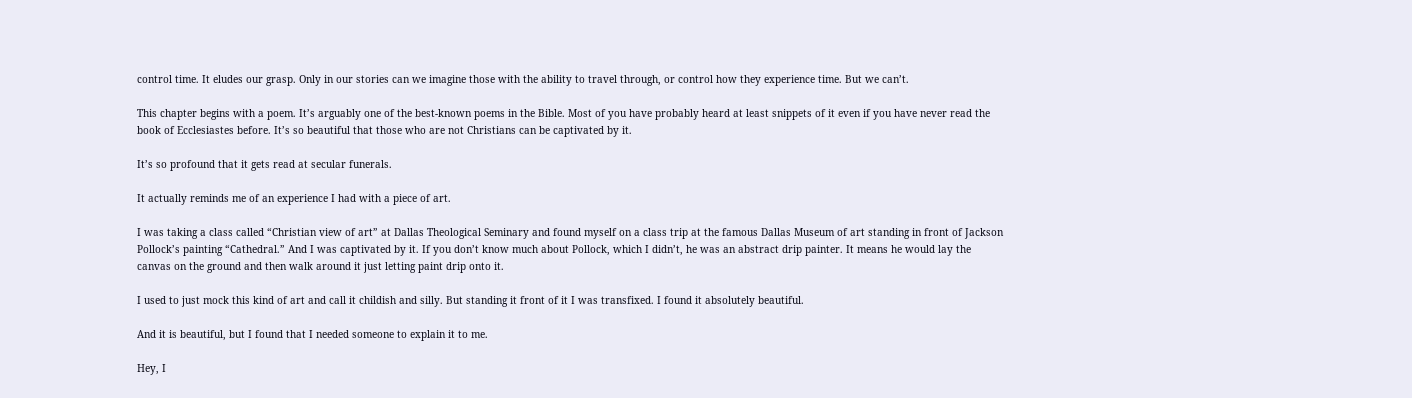control time. It eludes our grasp. Only in our stories can we imagine those with the ability to travel through, or control how they experience time. But we can’t.

This chapter begins with a poem. It’s arguably one of the best-known poems in the Bible. Most of you have probably heard at least snippets of it even if you have never read the book of Ecclesiastes before. It’s so beautiful that those who are not Christians can be captivated by it.

It’s so profound that it gets read at secular funerals.

It actually reminds me of an experience I had with a piece of art.

I was taking a class called “Christian view of art” at Dallas Theological Seminary and found myself on a class trip at the famous Dallas Museum of art standing in front of Jackson Pollock’s painting “Cathedral.” And I was captivated by it. If you don’t know much about Pollock, which I didn’t, he was an abstract drip painter. It means he would lay the canvas on the ground and then walk around it just letting paint drip onto it.

I used to just mock this kind of art and call it childish and silly. But standing it front of it I was transfixed. I found it absolutely beautiful.

And it is beautiful, but I found that I needed someone to explain it to me.

Hey, I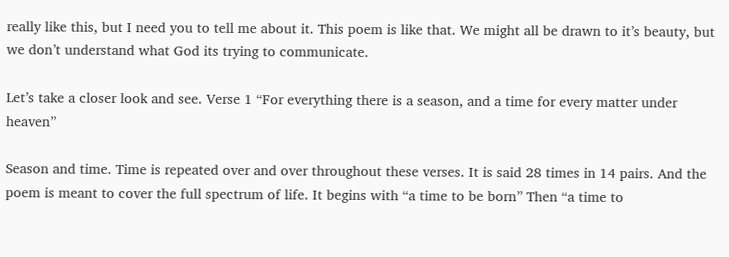really like this, but I need you to tell me about it. This poem is like that. We might all be drawn to it’s beauty, but we don’t understand what God its trying to communicate.

Let’s take a closer look and see. Verse 1 “For everything there is a season, and a time for every matter under heaven”

Season and time. Time is repeated over and over throughout these verses. It is said 28 times in 14 pairs. And the poem is meant to cover the full spectrum of life. It begins with “a time to be born” Then “a time to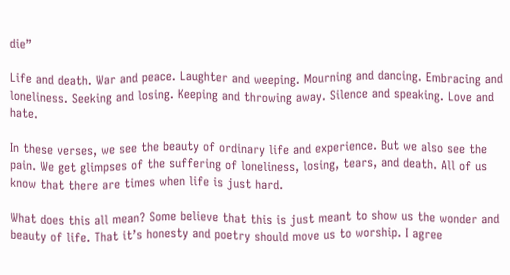die”

Life and death. War and peace. Laughter and weeping. Mourning and dancing. Embracing and loneliness. Seeking and losing. Keeping and throwing away. Silence and speaking. Love and hate.

In these verses, we see the beauty of ordinary life and experience. But we also see the pain. We get glimpses of the suffering of loneliness, losing, tears, and death. All of us know that there are times when life is just hard.

What does this all mean? Some believe that this is just meant to show us the wonder and beauty of life. That it’s honesty and poetry should move us to worship. I agree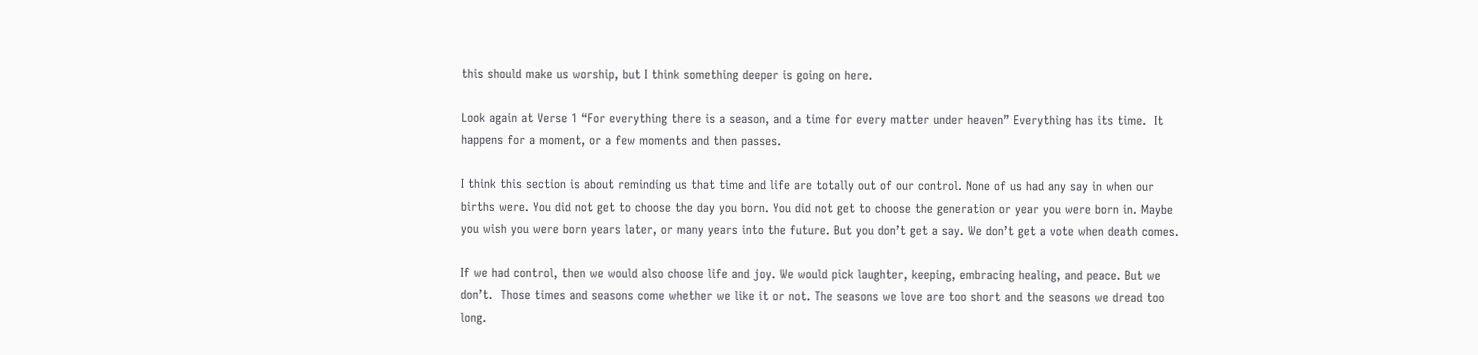this should make us worship, but I think something deeper is going on here.

Look again at Verse 1 “For everything there is a season, and a time for every matter under heaven” Everything has its time.  It happens for a moment, or a few moments and then passes.

I think this section is about reminding us that time and life are totally out of our control. None of us had any say in when our births were. You did not get to choose the day you born. You did not get to choose the generation or year you were born in. Maybe you wish you were born years later, or many years into the future. But you don’t get a say. We don’t get a vote when death comes.

If we had control, then we would also choose life and joy. We would pick laughter, keeping, embracing healing, and peace. But we don’t.  Those times and seasons come whether we like it or not. The seasons we love are too short and the seasons we dread too long.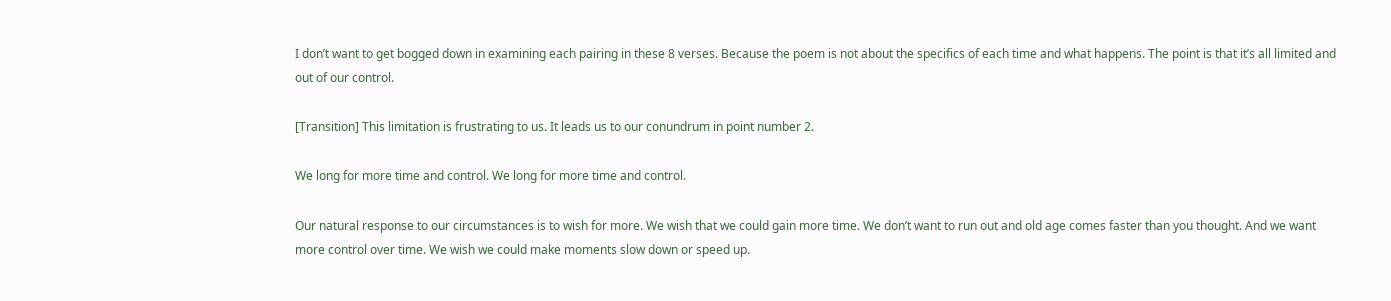I don’t want to get bogged down in examining each pairing in these 8 verses. Because the poem is not about the specifics of each time and what happens. The point is that it’s all limited and out of our control.

[Transition] This limitation is frustrating to us. It leads us to our conundrum in point number 2.

We long for more time and control. We long for more time and control.

Our natural response to our circumstances is to wish for more. We wish that we could gain more time. We don’t want to run out and old age comes faster than you thought. And we want more control over time. We wish we could make moments slow down or speed up.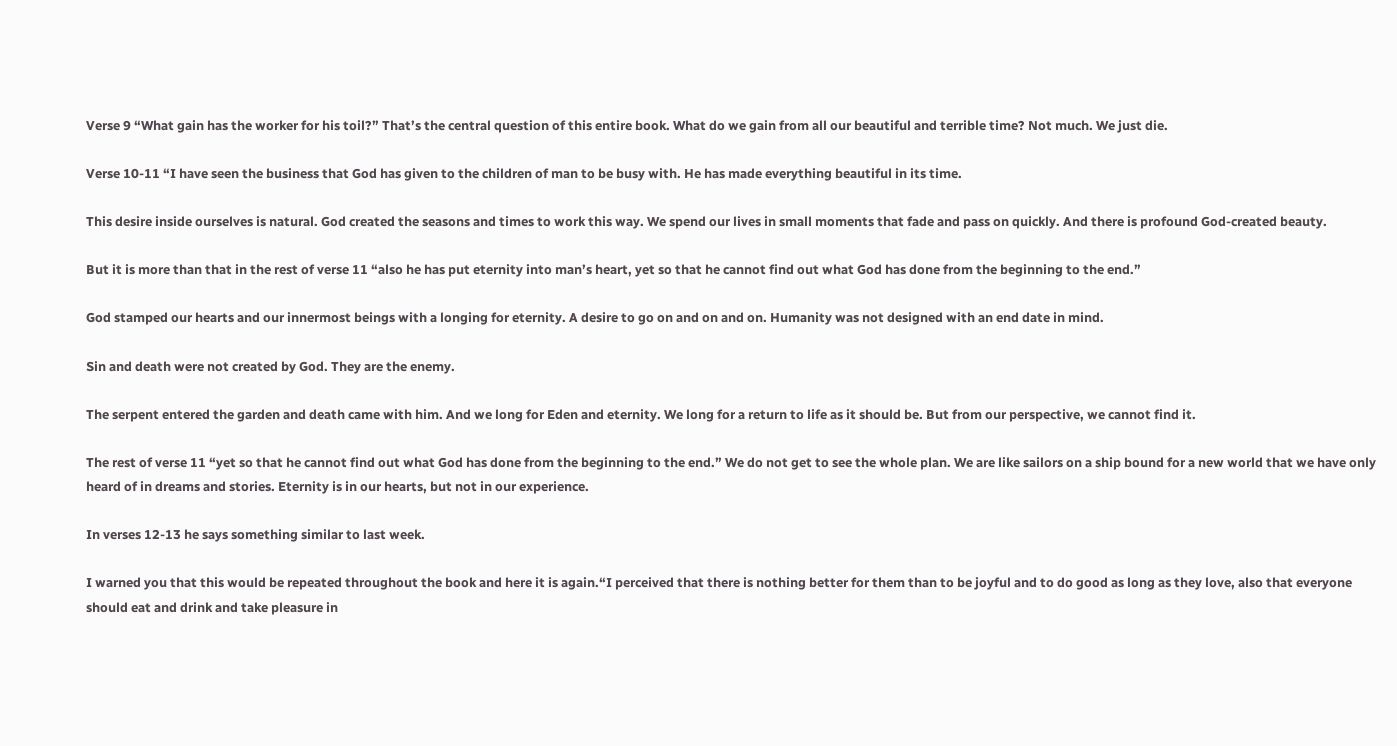Verse 9 “What gain has the worker for his toil?” That’s the central question of this entire book. What do we gain from all our beautiful and terrible time? Not much. We just die.

Verse 10-11 “I have seen the business that God has given to the children of man to be busy with. He has made everything beautiful in its time.

This desire inside ourselves is natural. God created the seasons and times to work this way. We spend our lives in small moments that fade and pass on quickly. And there is profound God-created beauty.

But it is more than that in the rest of verse 11 “also he has put eternity into man’s heart, yet so that he cannot find out what God has done from the beginning to the end.”

God stamped our hearts and our innermost beings with a longing for eternity. A desire to go on and on and on. Humanity was not designed with an end date in mind.

Sin and death were not created by God. They are the enemy.

The serpent entered the garden and death came with him. And we long for Eden and eternity. We long for a return to life as it should be. But from our perspective, we cannot find it.

The rest of verse 11 “yet so that he cannot find out what God has done from the beginning to the end.” We do not get to see the whole plan. We are like sailors on a ship bound for a new world that we have only heard of in dreams and stories. Eternity is in our hearts, but not in our experience.

In verses 12-13 he says something similar to last week.

I warned you that this would be repeated throughout the book and here it is again.“I perceived that there is nothing better for them than to be joyful and to do good as long as they love, also that everyone should eat and drink and take pleasure in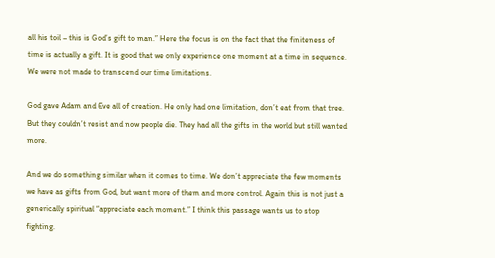all his toil – this is God’s gift to man.” Here the focus is on the fact that the finiteness of time is actually a gift. It is good that we only experience one moment at a time in sequence. We were not made to transcend our time limitations.

God gave Adam and Eve all of creation. He only had one limitation, don’t eat from that tree. But they couldn’t resist and now people die. They had all the gifts in the world but still wanted more.

And we do something similar when it comes to time. We don’t appreciate the few moments we have as gifts from God, but want more of them and more control. Again this is not just a generically spiritual “appreciate each moment.” I think this passage wants us to stop fighting.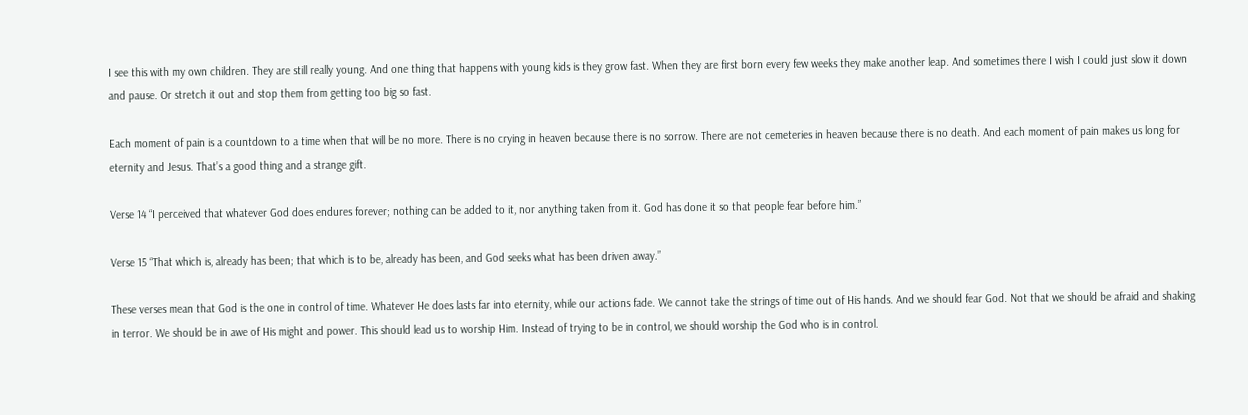I see this with my own children. They are still really young. And one thing that happens with young kids is they grow fast. When they are first born every few weeks they make another leap. And sometimes there I wish I could just slow it down and pause. Or stretch it out and stop them from getting too big so fast.

Each moment of pain is a countdown to a time when that will be no more. There is no crying in heaven because there is no sorrow. There are not cemeteries in heaven because there is no death. And each moment of pain makes us long for eternity and Jesus. That’s a good thing and a strange gift.

Verse 14 “I perceived that whatever God does endures forever; nothing can be added to it, nor anything taken from it. God has done it so that people fear before him.”

Verse 15 “That which is, already has been; that which is to be, already has been, and God seeks what has been driven away.”

These verses mean that God is the one in control of time. Whatever He does lasts far into eternity, while our actions fade. We cannot take the strings of time out of His hands. And we should fear God. Not that we should be afraid and shaking in terror. We should be in awe of His might and power. This should lead us to worship Him. Instead of trying to be in control, we should worship the God who is in control.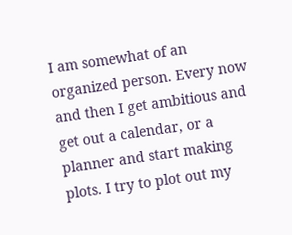I am somewhat of an organized person. Every now and then I get ambitious and get out a calendar, or a planner and start making plots. I try to plot out my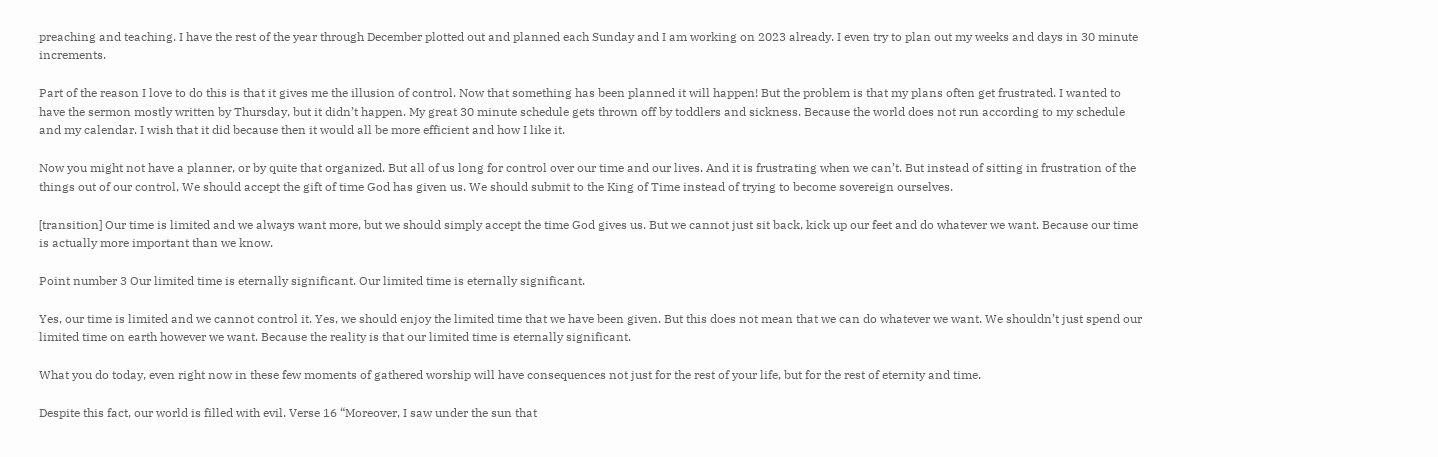preaching and teaching. I have the rest of the year through December plotted out and planned each Sunday and I am working on 2023 already. I even try to plan out my weeks and days in 30 minute increments.

Part of the reason I love to do this is that it gives me the illusion of control. Now that something has been planned it will happen! But the problem is that my plans often get frustrated. I wanted to have the sermon mostly written by Thursday, but it didn’t happen. My great 30 minute schedule gets thrown off by toddlers and sickness. Because the world does not run according to my schedule and my calendar. I wish that it did because then it would all be more efficient and how I like it.

Now you might not have a planner, or by quite that organized. But all of us long for control over our time and our lives. And it is frustrating when we can’t. But instead of sitting in frustration of the things out of our control, We should accept the gift of time God has given us. We should submit to the King of Time instead of trying to become sovereign ourselves.

[transition] Our time is limited and we always want more, but we should simply accept the time God gives us. But we cannot just sit back, kick up our feet and do whatever we want. Because our time is actually more important than we know.

Point number 3 Our limited time is eternally significant. Our limited time is eternally significant.

Yes, our time is limited and we cannot control it. Yes, we should enjoy the limited time that we have been given. But this does not mean that we can do whatever we want. We shouldn’t just spend our limited time on earth however we want. Because the reality is that our limited time is eternally significant.

What you do today, even right now in these few moments of gathered worship will have consequences not just for the rest of your life, but for the rest of eternity and time.

Despite this fact, our world is filled with evil. Verse 16 “Moreover, I saw under the sun that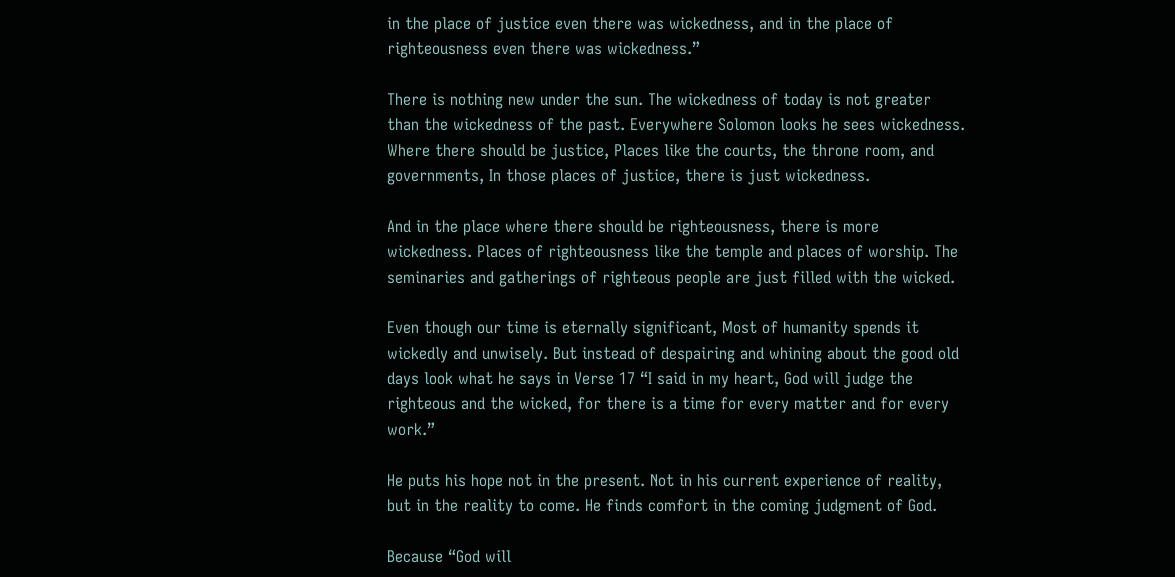in the place of justice even there was wickedness, and in the place of righteousness even there was wickedness.”

There is nothing new under the sun. The wickedness of today is not greater than the wickedness of the past. Everywhere Solomon looks he sees wickedness. Where there should be justice, Places like the courts, the throne room, and governments, In those places of justice, there is just wickedness.

And in the place where there should be righteousness, there is more wickedness. Places of righteousness like the temple and places of worship. The seminaries and gatherings of righteous people are just filled with the wicked.

Even though our time is eternally significant, Most of humanity spends it wickedly and unwisely. But instead of despairing and whining about the good old days look what he says in Verse 17 “I said in my heart, God will judge the righteous and the wicked, for there is a time for every matter and for every work.”

He puts his hope not in the present. Not in his current experience of reality, but in the reality to come. He finds comfort in the coming judgment of God.

Because “God will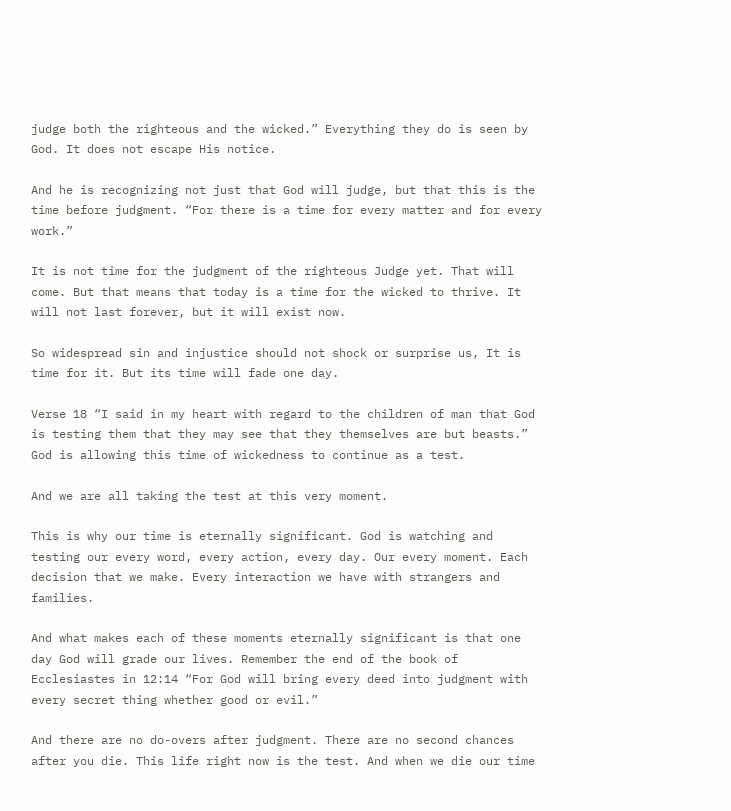judge both the righteous and the wicked.” Everything they do is seen by God. It does not escape His notice.

And he is recognizing not just that God will judge, but that this is the time before judgment. “For there is a time for every matter and for every work.”

It is not time for the judgment of the righteous Judge yet. That will come. But that means that today is a time for the wicked to thrive. It will not last forever, but it will exist now.

So widespread sin and injustice should not shock or surprise us, It is time for it. But its time will fade one day.

Verse 18 “I said in my heart with regard to the children of man that God is testing them that they may see that they themselves are but beasts.” God is allowing this time of wickedness to continue as a test.

And we are all taking the test at this very moment.

This is why our time is eternally significant. God is watching and testing our every word, every action, every day. Our every moment. Each decision that we make. Every interaction we have with strangers and families.

And what makes each of these moments eternally significant is that one day God will grade our lives. Remember the end of the book of Ecclesiastes in 12:14 “For God will bring every deed into judgment with every secret thing whether good or evil.”

And there are no do-overs after judgment. There are no second chances after you die. This life right now is the test. And when we die our time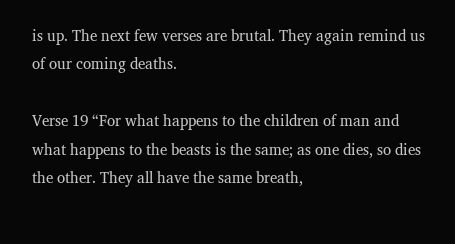is up. The next few verses are brutal. They again remind us of our coming deaths.

Verse 19 “For what happens to the children of man and what happens to the beasts is the same; as one dies, so dies the other. They all have the same breath,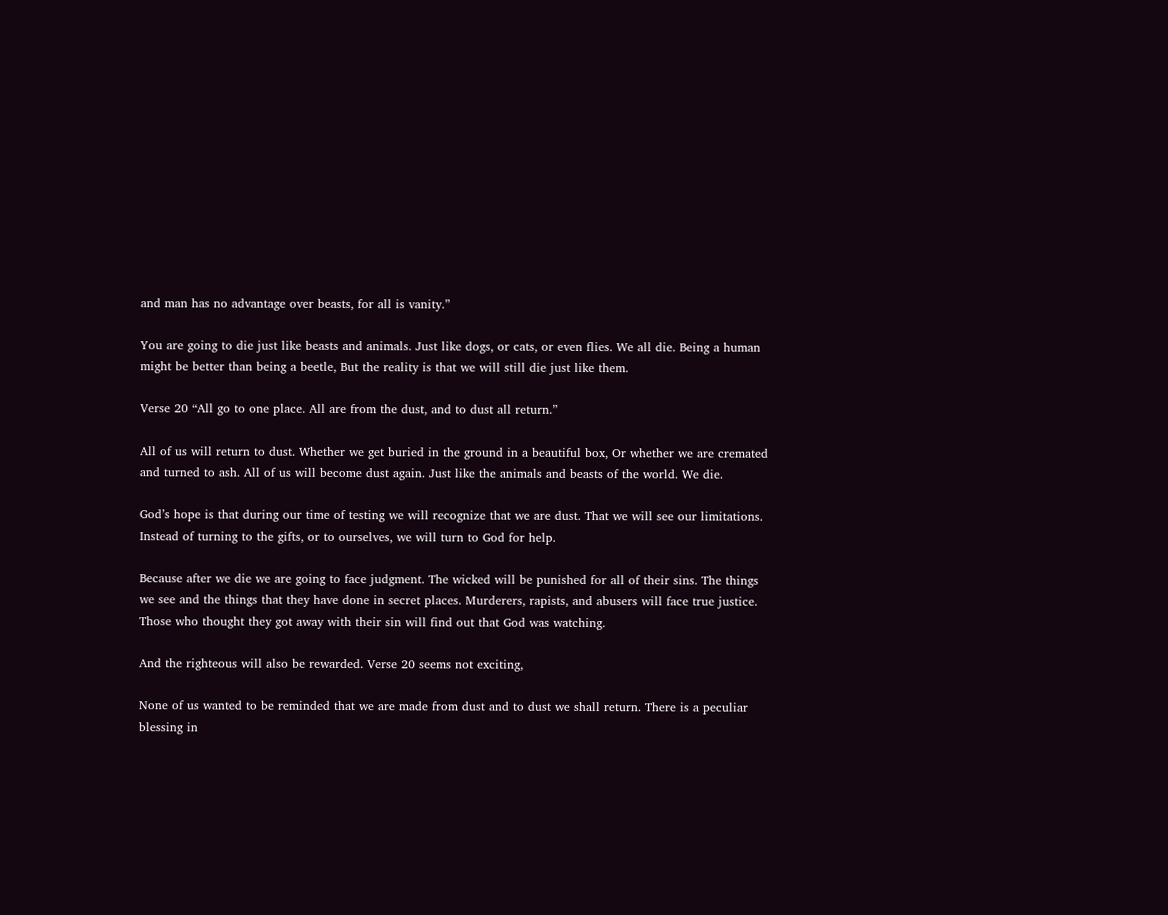and man has no advantage over beasts, for all is vanity.”

You are going to die just like beasts and animals. Just like dogs, or cats, or even flies. We all die. Being a human might be better than being a beetle, But the reality is that we will still die just like them.

Verse 20 “All go to one place. All are from the dust, and to dust all return.”

All of us will return to dust. Whether we get buried in the ground in a beautiful box, Or whether we are cremated and turned to ash. All of us will become dust again. Just like the animals and beasts of the world. We die.

God’s hope is that during our time of testing we will recognize that we are dust. That we will see our limitations. Instead of turning to the gifts, or to ourselves, we will turn to God for help.

Because after we die we are going to face judgment. The wicked will be punished for all of their sins. The things we see and the things that they have done in secret places. Murderers, rapists, and abusers will face true justice. Those who thought they got away with their sin will find out that God was watching.

And the righteous will also be rewarded. Verse 20 seems not exciting,

None of us wanted to be reminded that we are made from dust and to dust we shall return. There is a peculiar blessing in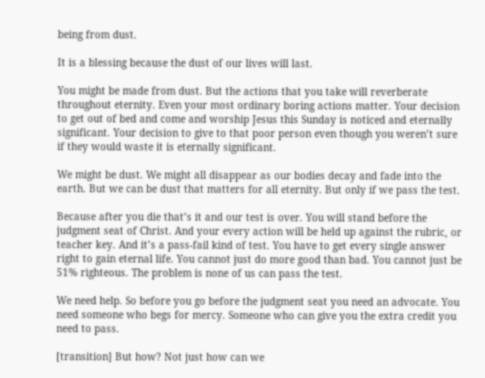being from dust.

It is a blessing because the dust of our lives will last.

You might be made from dust. But the actions that you take will reverberate throughout eternity. Even your most ordinary boring actions matter. Your decision to get out of bed and come and worship Jesus this Sunday is noticed and eternally significant. Your decision to give to that poor person even though you weren’t sure if they would waste it is eternally significant.

We might be dust. We might all disappear as our bodies decay and fade into the earth. But we can be dust that matters for all eternity. But only if we pass the test.

Because after you die that’s it and our test is over. You will stand before the judgment seat of Christ. And your every action will be held up against the rubric, or teacher key. And it’s a pass-fail kind of test. You have to get every single answer right to gain eternal life. You cannot just do more good than bad. You cannot just be 51% righteous. The problem is none of us can pass the test.

We need help. So before you go before the judgment seat you need an advocate. You need someone who begs for mercy. Someone who can give you the extra credit you need to pass.

[transition] But how? Not just how can we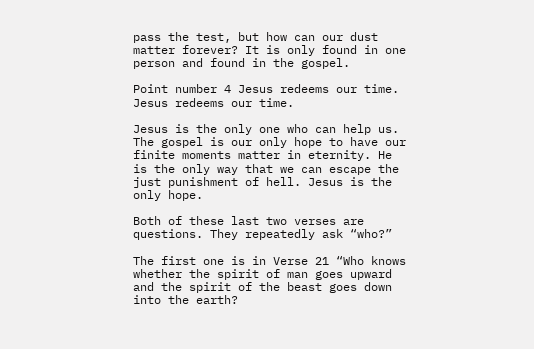pass the test, but how can our dust matter forever? It is only found in one person and found in the gospel.

Point number 4 Jesus redeems our time. Jesus redeems our time.

Jesus is the only one who can help us. The gospel is our only hope to have our finite moments matter in eternity. He is the only way that we can escape the just punishment of hell. Jesus is the only hope.

Both of these last two verses are questions. They repeatedly ask “who?”

The first one is in Verse 21 “Who knows whether the spirit of man goes upward and the spirit of the beast goes down into the earth?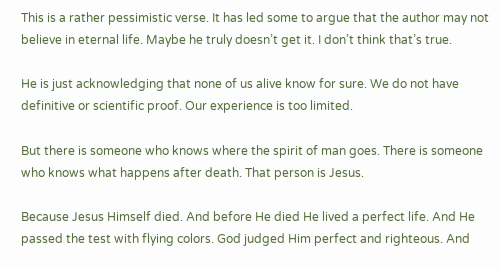This is a rather pessimistic verse. It has led some to argue that the author may not believe in eternal life. Maybe he truly doesn’t get it. I don’t think that’s true.

He is just acknowledging that none of us alive know for sure. We do not have definitive or scientific proof. Our experience is too limited.

But there is someone who knows where the spirit of man goes. There is someone who knows what happens after death. That person is Jesus.

Because Jesus Himself died. And before He died He lived a perfect life. And He passed the test with flying colors. God judged Him perfect and righteous. And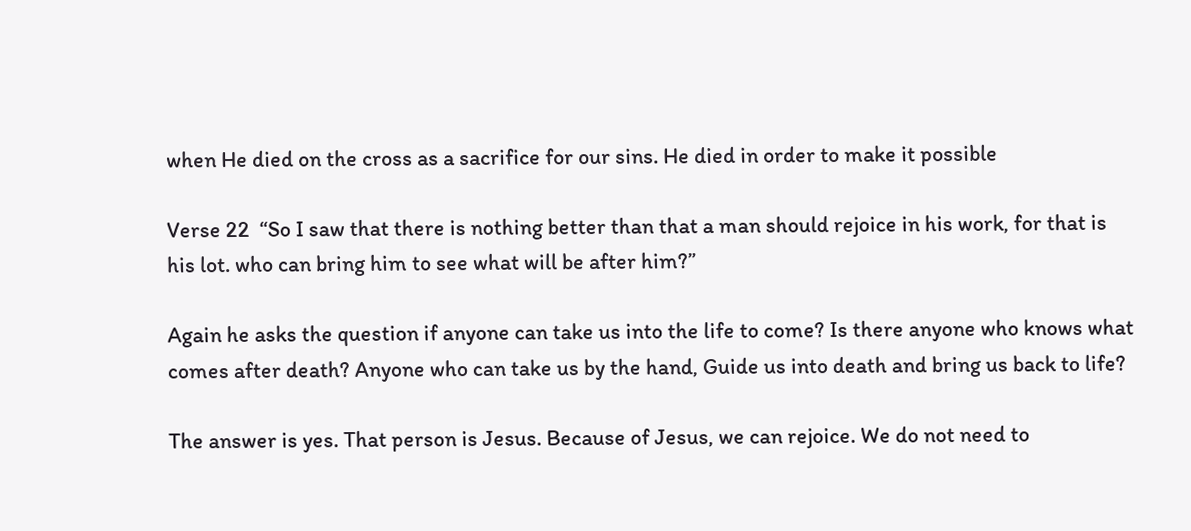when He died on the cross as a sacrifice for our sins. He died in order to make it possible

Verse 22  “So I saw that there is nothing better than that a man should rejoice in his work, for that is his lot. who can bring him to see what will be after him?”

Again he asks the question if anyone can take us into the life to come? Is there anyone who knows what comes after death? Anyone who can take us by the hand, Guide us into death and bring us back to life?

The answer is yes. That person is Jesus. Because of Jesus, we can rejoice. We do not need to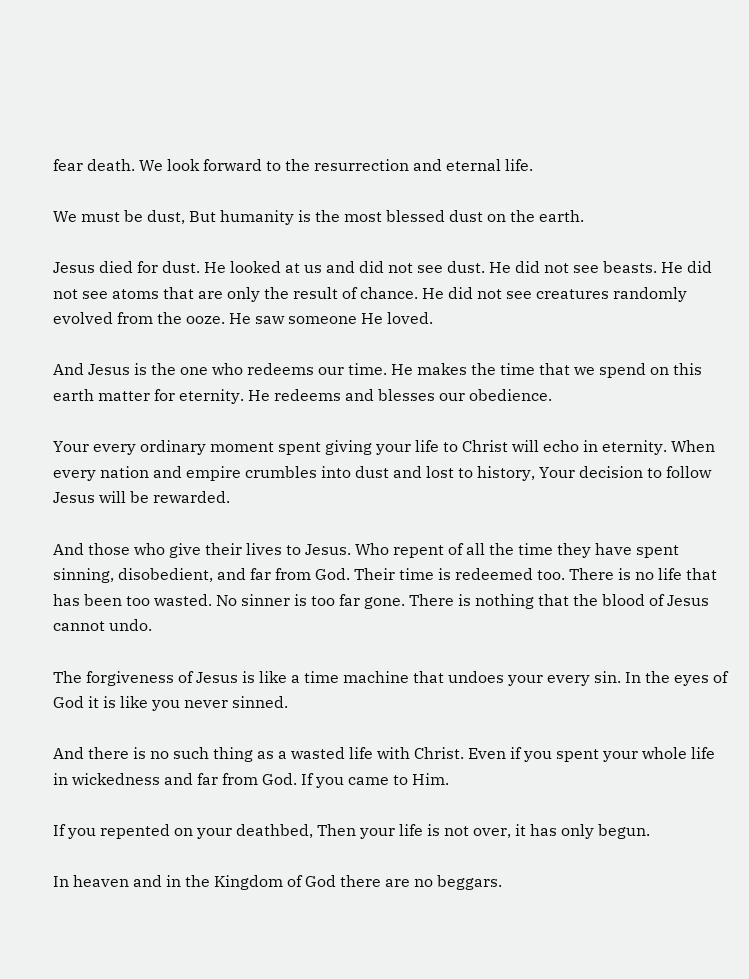fear death. We look forward to the resurrection and eternal life.

We must be dust, But humanity is the most blessed dust on the earth.

Jesus died for dust. He looked at us and did not see dust. He did not see beasts. He did not see atoms that are only the result of chance. He did not see creatures randomly evolved from the ooze. He saw someone He loved.

And Jesus is the one who redeems our time. He makes the time that we spend on this earth matter for eternity. He redeems and blesses our obedience.

Your every ordinary moment spent giving your life to Christ will echo in eternity. When every nation and empire crumbles into dust and lost to history, Your decision to follow Jesus will be rewarded.

And those who give their lives to Jesus. Who repent of all the time they have spent sinning, disobedient, and far from God. Their time is redeemed too. There is no life that has been too wasted. No sinner is too far gone. There is nothing that the blood of Jesus cannot undo.

The forgiveness of Jesus is like a time machine that undoes your every sin. In the eyes of God it is like you never sinned.

And there is no such thing as a wasted life with Christ. Even if you spent your whole life in wickedness and far from God. If you came to Him.

If you repented on your deathbed, Then your life is not over, it has only begun.

In heaven and in the Kingdom of God there are no beggars.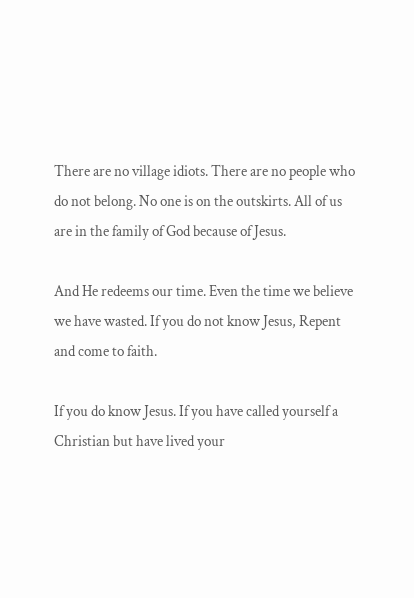There are no village idiots. There are no people who do not belong. No one is on the outskirts. All of us are in the family of God because of Jesus.

And He redeems our time. Even the time we believe we have wasted. If you do not know Jesus, Repent and come to faith.

If you do know Jesus. If you have called yourself a Christian but have lived your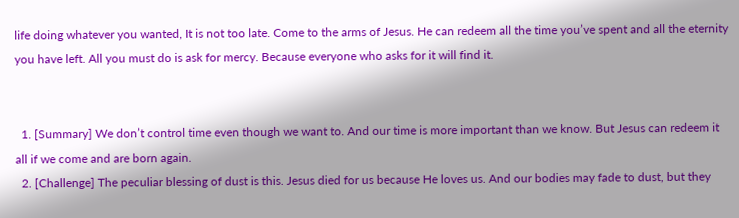life doing whatever you wanted, It is not too late. Come to the arms of Jesus. He can redeem all the time you’ve spent and all the eternity you have left. All you must do is ask for mercy. Because everyone who asks for it will find it.


  1. [Summary] We don’t control time even though we want to. And our time is more important than we know. But Jesus can redeem it all if we come and are born again.
  2. [Challenge] The peculiar blessing of dust is this. Jesus died for us because He loves us. And our bodies may fade to dust, but they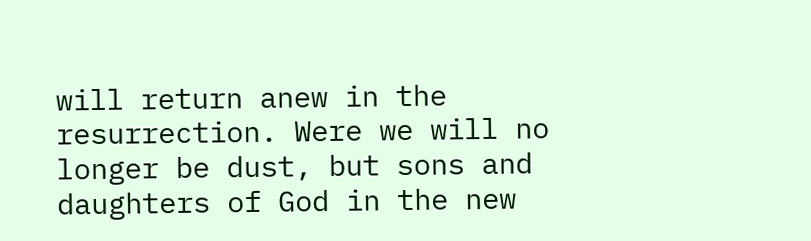will return anew in the resurrection. Were we will no longer be dust, but sons and daughters of God in the new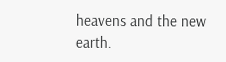heavens and the new earth.